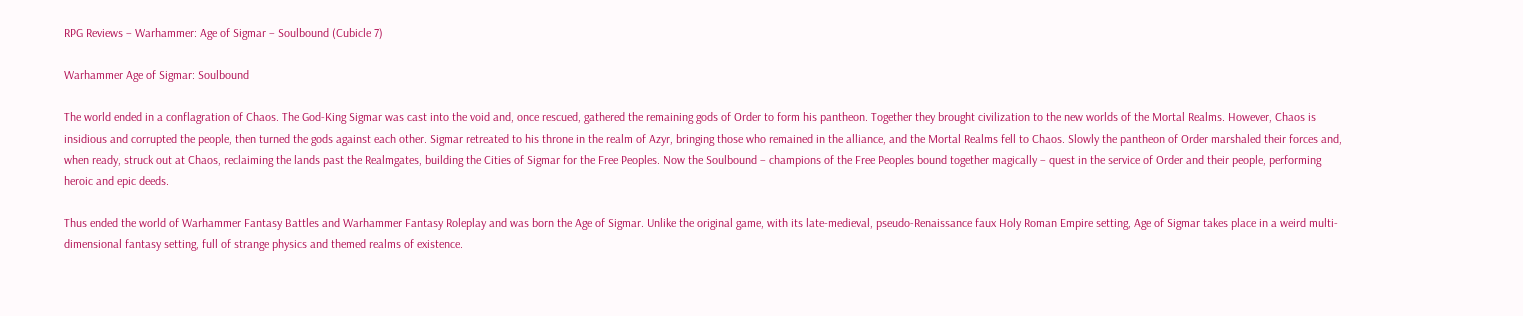RPG Reviews – Warhammer: Age of Sigmar – Soulbound (Cubicle 7)

Warhammer Age of Sigmar: Soulbound

The world ended in a conflagration of Chaos. The God-King Sigmar was cast into the void and, once rescued, gathered the remaining gods of Order to form his pantheon. Together they brought civilization to the new worlds of the Mortal Realms. However, Chaos is insidious and corrupted the people, then turned the gods against each other. Sigmar retreated to his throne in the realm of Azyr, bringing those who remained in the alliance, and the Mortal Realms fell to Chaos. Slowly the pantheon of Order marshaled their forces and, when ready, struck out at Chaos, reclaiming the lands past the Realmgates, building the Cities of Sigmar for the Free Peoples. Now the Soulbound – champions of the Free Peoples bound together magically – quest in the service of Order and their people, performing heroic and epic deeds.

Thus ended the world of Warhammer Fantasy Battles and Warhammer Fantasy Roleplay and was born the Age of Sigmar. Unlike the original game, with its late-medieval, pseudo-Renaissance faux Holy Roman Empire setting, Age of Sigmar takes place in a weird multi-dimensional fantasy setting, full of strange physics and themed realms of existence.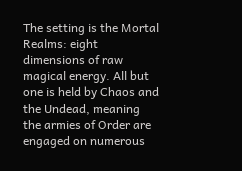The setting is the Mortal Realms: eight dimensions of raw magical energy. All but one is held by Chaos and the Undead, meaning the armies of Order are engaged on numerous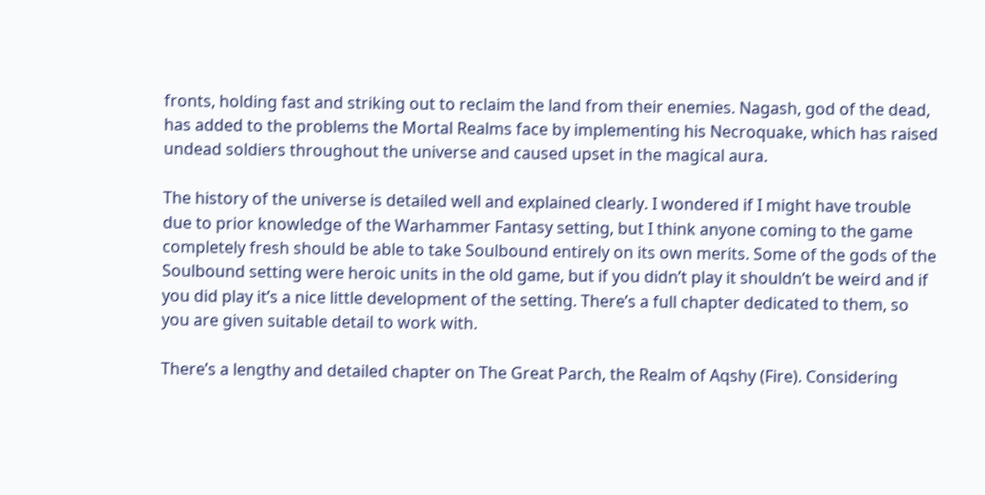fronts, holding fast and striking out to reclaim the land from their enemies. Nagash, god of the dead, has added to the problems the Mortal Realms face by implementing his Necroquake, which has raised undead soldiers throughout the universe and caused upset in the magical aura.

The history of the universe is detailed well and explained clearly. I wondered if I might have trouble due to prior knowledge of the Warhammer Fantasy setting, but I think anyone coming to the game completely fresh should be able to take Soulbound entirely on its own merits. Some of the gods of the Soulbound setting were heroic units in the old game, but if you didn’t play it shouldn’t be weird and if you did play it’s a nice little development of the setting. There’s a full chapter dedicated to them, so you are given suitable detail to work with.

There’s a lengthy and detailed chapter on The Great Parch, the Realm of Aqshy (Fire). Considering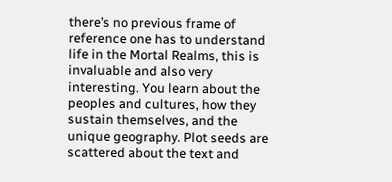there’s no previous frame of reference one has to understand life in the Mortal Realms, this is invaluable and also very interesting. You learn about the peoples and cultures, how they sustain themselves, and the unique geography. Plot seeds are scattered about the text and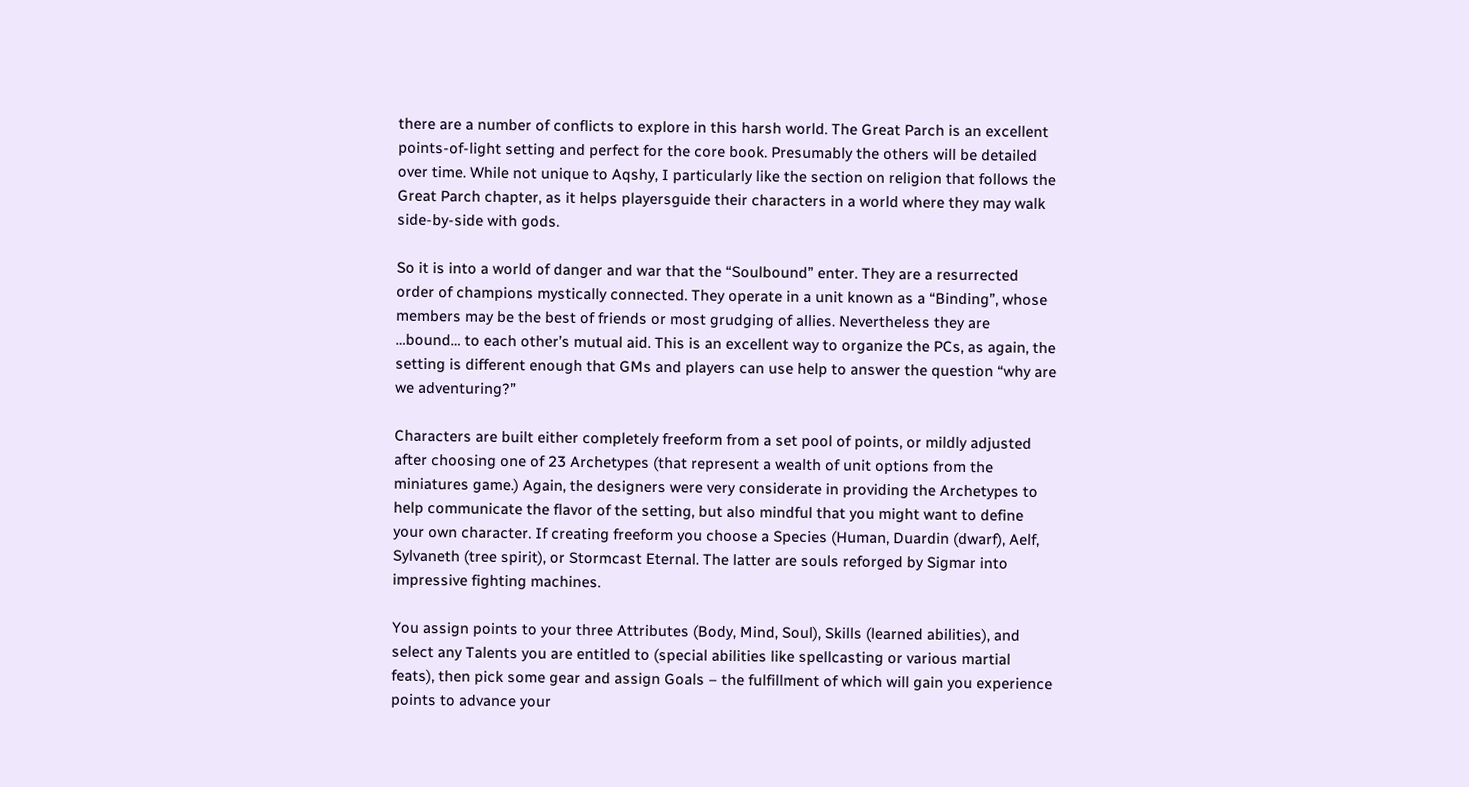there are a number of conflicts to explore in this harsh world. The Great Parch is an excellent points-of-light setting and perfect for the core book. Presumably the others will be detailed over time. While not unique to Aqshy, I particularly like the section on religion that follows the Great Parch chapter, as it helps playersguide their characters in a world where they may walk side-by-side with gods.

So it is into a world of danger and war that the “Soulbound” enter. They are a resurrected order of champions mystically connected. They operate in a unit known as a “Binding”, whose members may be the best of friends or most grudging of allies. Nevertheless they are …bound… to each other’s mutual aid. This is an excellent way to organize the PCs, as again, the setting is different enough that GMs and players can use help to answer the question “why are we adventuring?”

Characters are built either completely freeform from a set pool of points, or mildly adjusted after choosing one of 23 Archetypes (that represent a wealth of unit options from the miniatures game.) Again, the designers were very considerate in providing the Archetypes to help communicate the flavor of the setting, but also mindful that you might want to define your own character. If creating freeform you choose a Species (Human, Duardin (dwarf), Aelf, Sylvaneth (tree spirit), or Stormcast Eternal. The latter are souls reforged by Sigmar into impressive fighting machines.

You assign points to your three Attributes (Body, Mind, Soul), Skills (learned abilities), and select any Talents you are entitled to (special abilities like spellcasting or various martial feats), then pick some gear and assign Goals – the fulfillment of which will gain you experience points to advance your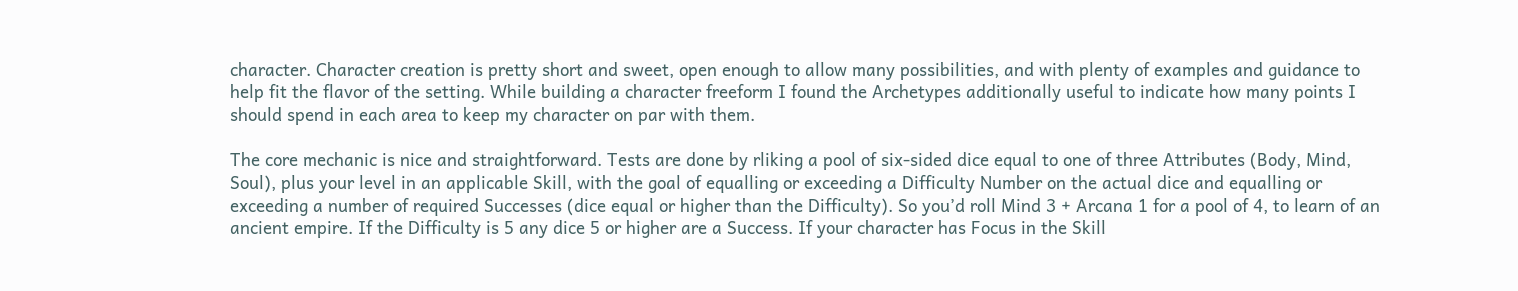character. Character creation is pretty short and sweet, open enough to allow many possibilities, and with plenty of examples and guidance to help fit the flavor of the setting. While building a character freeform I found the Archetypes additionally useful to indicate how many points I should spend in each area to keep my character on par with them.

The core mechanic is nice and straightforward. Tests are done by rliking a pool of six-sided dice equal to one of three Attributes (Body, Mind, Soul), plus your level in an applicable Skill, with the goal of equalling or exceeding a Difficulty Number on the actual dice and equalling or exceeding a number of required Successes (dice equal or higher than the Difficulty). So you’d roll Mind 3 + Arcana 1 for a pool of 4, to learn of an ancient empire. If the Difficulty is 5 any dice 5 or higher are a Success. If your character has Focus in the Skill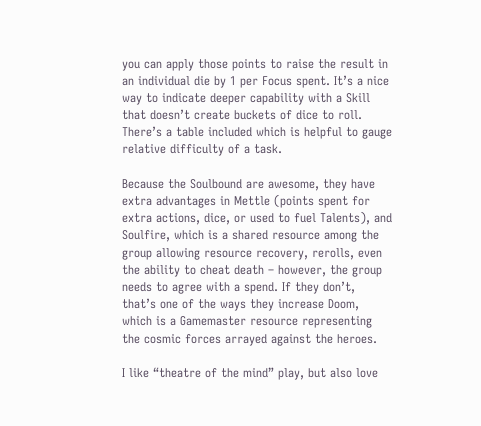you can apply those points to raise the result in an individual die by 1 per Focus spent. It’s a nice way to indicate deeper capability with a Skill that doesn’t create buckets of dice to roll. There’s a table included which is helpful to gauge relative difficulty of a task.

Because the Soulbound are awesome, they have extra advantages in Mettle (points spent for extra actions, dice, or used to fuel Talents), and Soulfire, which is a shared resource among the group allowing resource recovery, rerolls, even the ability to cheat death – however, the group needs to agree with a spend. If they don’t, that’s one of the ways they increase Doom, which is a Gamemaster resource representing the cosmic forces arrayed against the heroes.

I like “theatre of the mind” play, but also love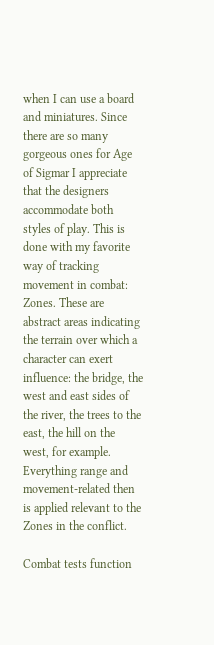when I can use a board and miniatures. Since there are so many gorgeous ones for Age of Sigmar I appreciate that the designers accommodate both styles of play. This is done with my favorite way of tracking movement in combat: Zones. These are abstract areas indicating the terrain over which a character can exert influence: the bridge, the west and east sides of the river, the trees to the east, the hill on the west, for example. Everything range and movement-related then is applied relevant to the Zones in the conflict.

Combat tests function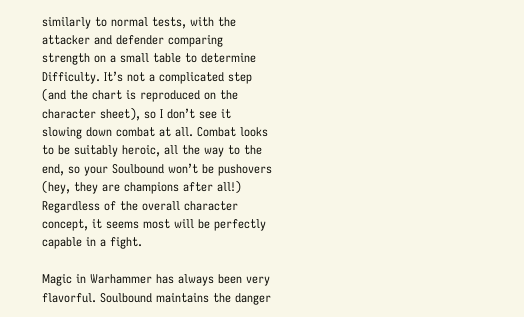similarly to normal tests, with the attacker and defender comparing strength on a small table to determine Difficulty. It’s not a complicated step (and the chart is reproduced on the character sheet), so I don’t see it slowing down combat at all. Combat looks to be suitably heroic, all the way to the end, so your Soulbound won’t be pushovers (hey, they are champions after all!) Regardless of the overall character concept, it seems most will be perfectly capable in a fight.

Magic in Warhammer has always been very flavorful. Soulbound maintains the danger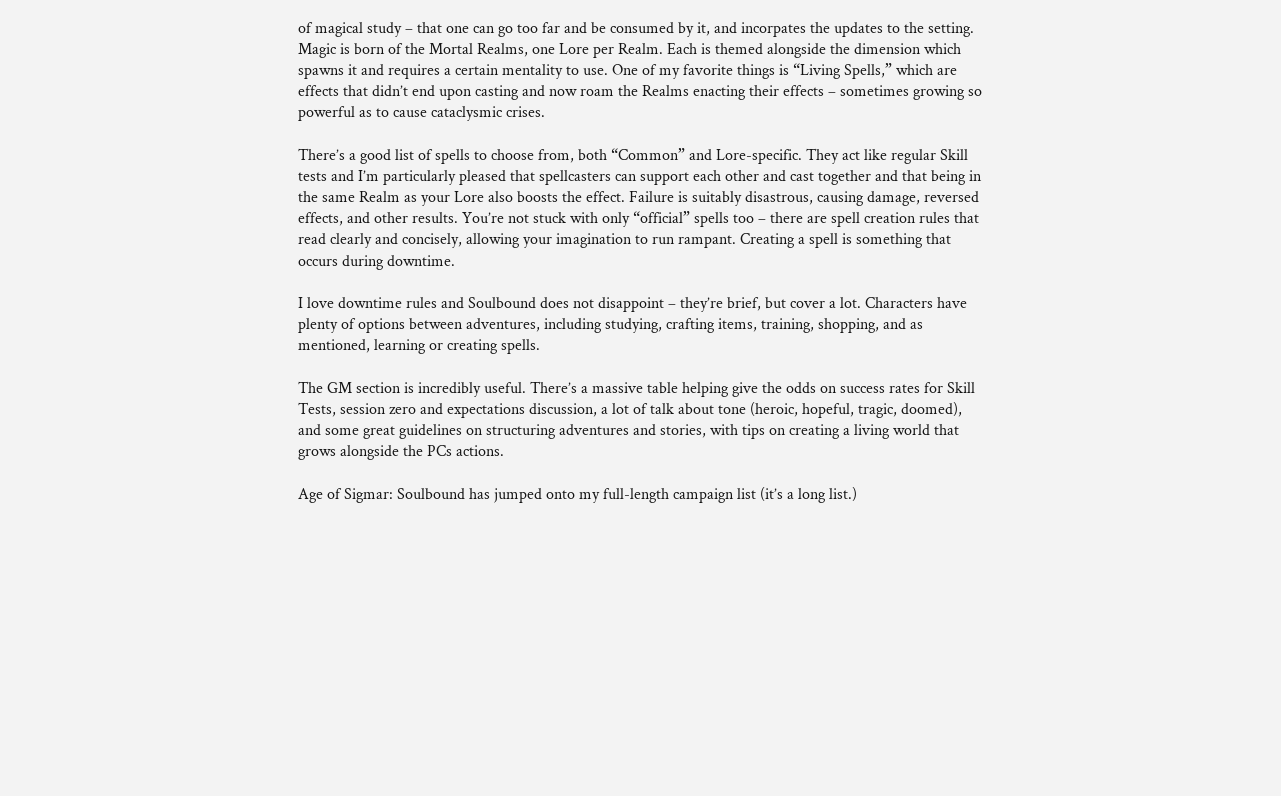of magical study – that one can go too far and be consumed by it, and incorpates the updates to the setting. Magic is born of the Mortal Realms, one Lore per Realm. Each is themed alongside the dimension which spawns it and requires a certain mentality to use. One of my favorite things is “Living Spells,” which are effects that didn’t end upon casting and now roam the Realms enacting their effects – sometimes growing so powerful as to cause cataclysmic crises.

There’s a good list of spells to choose from, both “Common” and Lore-specific. They act like regular Skill tests and I’m particularly pleased that spellcasters can support each other and cast together and that being in the same Realm as your Lore also boosts the effect. Failure is suitably disastrous, causing damage, reversed effects, and other results. You’re not stuck with only “official” spells too – there are spell creation rules that read clearly and concisely, allowing your imagination to run rampant. Creating a spell is something that occurs during downtime.

I love downtime rules and Soulbound does not disappoint – they’re brief, but cover a lot. Characters have plenty of options between adventures, including studying, crafting items, training, shopping, and as mentioned, learning or creating spells.

The GM section is incredibly useful. There’s a massive table helping give the odds on success rates for Skill Tests, session zero and expectations discussion, a lot of talk about tone (heroic, hopeful, tragic, doomed), and some great guidelines on structuring adventures and stories, with tips on creating a living world that grows alongside the PCs actions.

Age of Sigmar: Soulbound has jumped onto my full-length campaign list (it’s a long list.)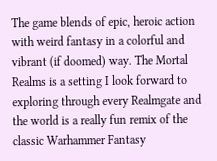The game blends of epic, heroic action with weird fantasy in a colorful and vibrant (if doomed) way. The Mortal Realms is a setting I look forward to exploring through every Realmgate and the world is a really fun remix of the classic Warhammer Fantasy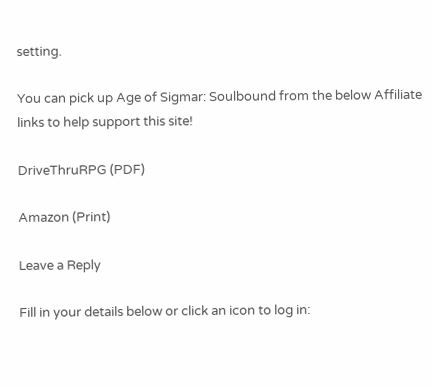setting.

You can pick up Age of Sigmar: Soulbound from the below Affiliate links to help support this site!

DriveThruRPG (PDF)

Amazon (Print)

Leave a Reply

Fill in your details below or click an icon to log in: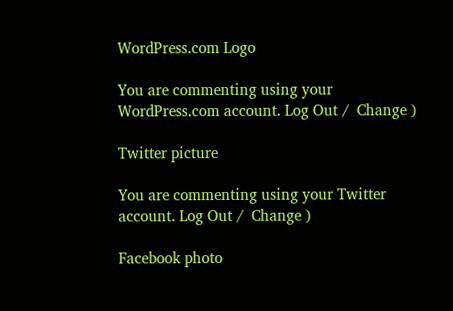WordPress.com Logo

You are commenting using your WordPress.com account. Log Out /  Change )

Twitter picture

You are commenting using your Twitter account. Log Out /  Change )

Facebook photo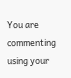You are commenting using your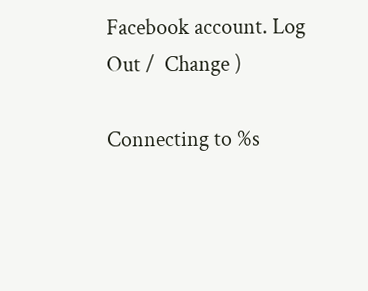Facebook account. Log Out /  Change )

Connecting to %s